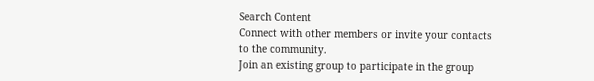Search Content
Connect with other members or invite your contacts to the community.
Join an existing group to participate in the group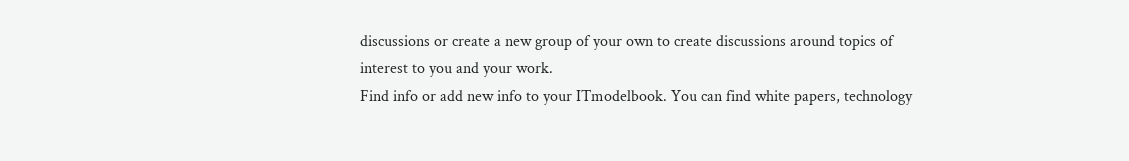discussions or create a new group of your own to create discussions around topics of interest to you and your work.
Find info or add new info to your ITmodelbook. You can find white papers, technology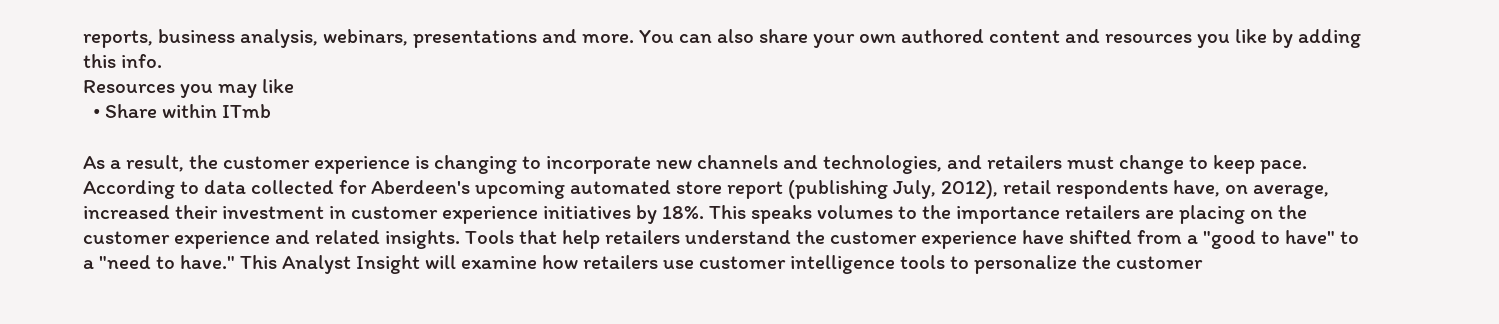reports, business analysis, webinars, presentations and more. You can also share your own authored content and resources you like by adding this info.
Resources you may like
  • Share within ITmb

As a result, the customer experience is changing to incorporate new channels and technologies, and retailers must change to keep pace. According to data collected for Aberdeen's upcoming automated store report (publishing July, 2012), retail respondents have, on average, increased their investment in customer experience initiatives by 18%. This speaks volumes to the importance retailers are placing on the customer experience and related insights. Tools that help retailers understand the customer experience have shifted from a "good to have" to a "need to have." This Analyst Insight will examine how retailers use customer intelligence tools to personalize the customer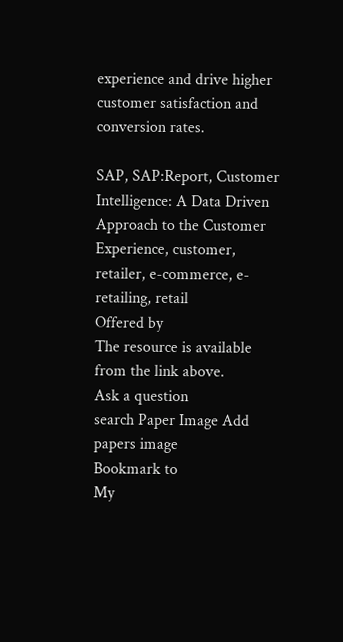experience and drive higher customer satisfaction and conversion rates.

SAP, SAP:Report, Customer Intelligence: A Data Driven Approach to the Customer Experience, customer, retailer, e-commerce, e-retailing, retail
Offered by
The resource is available from the link above.
Ask a question
search Paper Image Add papers image
Bookmark to
My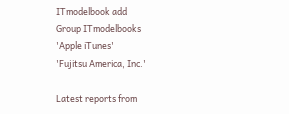ITmodelbook add
Group ITmodelbooks
'Apple iTunes'
'Fujitsu America, Inc.'

Latest reports from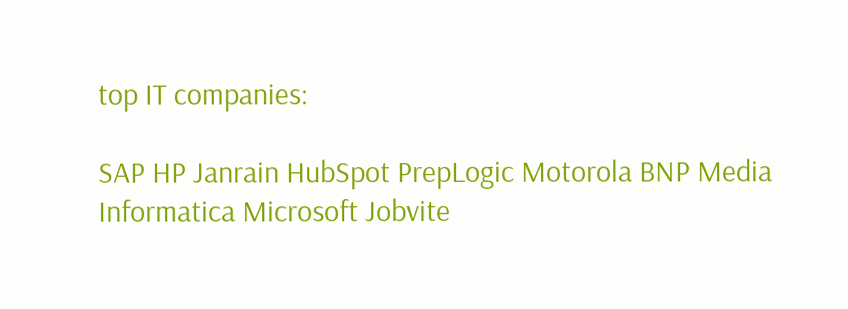top IT companies:

SAP HP Janrain HubSpot PrepLogic Motorola BNP Media Informatica Microsoft Jobvite